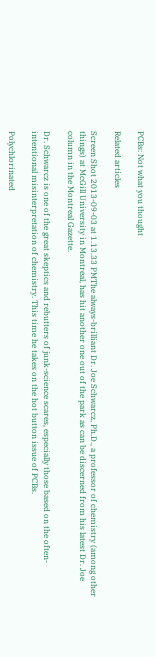PCBs: Not what you thought

Related articles

Screen Shot 2013-09-03 at 1.13.33 PMThe always-brilliant Dr. Joe Schwarcz, Ph.D., a professor of chemistry (among other things) at McGill University in Montreal, has hit another one out of the park as can be discerned from his latest Dr. Joe column in the Montreal Gazette.

Dr. Schwarcz is one of the great skeptics and rebutters of junk-science scares, especially those based on the often-intentional misinterpretation of chemistry. This time he takes on the hot button issue of PCBs.

Polychlorinated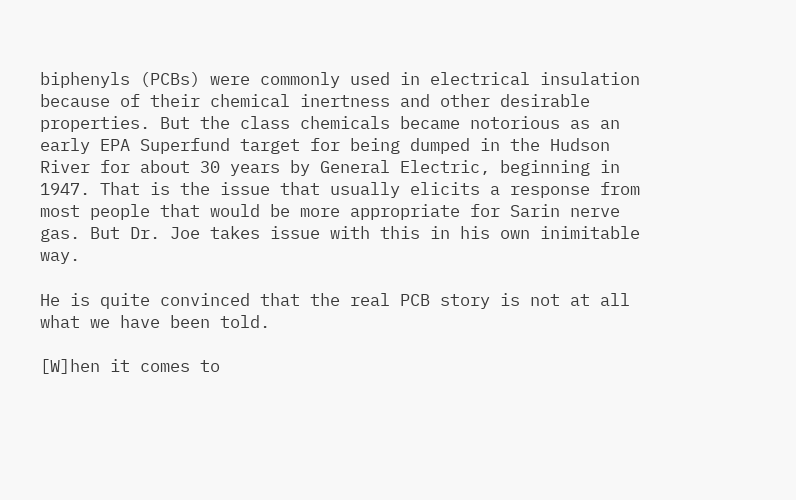biphenyls (PCBs) were commonly used in electrical insulation because of their chemical inertness and other desirable properties. But the class chemicals became notorious as an early EPA Superfund target for being dumped in the Hudson River for about 30 years by General Electric, beginning in 1947. That is the issue that usually elicits a response from most people that would be more appropriate for Sarin nerve gas. But Dr. Joe takes issue with this in his own inimitable way.

He is quite convinced that the real PCB story is not at all what we have been told.

[W]hen it comes to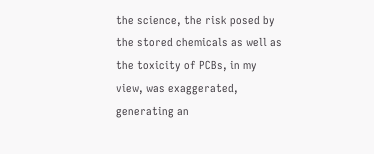the science, the risk posed by the stored chemicals as well as the toxicity of PCBs, in my view, was exaggerated, generating an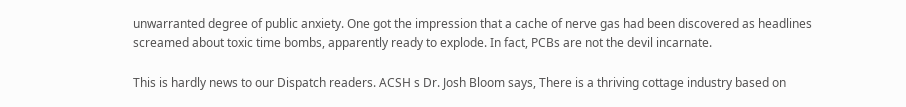unwarranted degree of public anxiety. One got the impression that a cache of nerve gas had been discovered as headlines screamed about toxic time bombs, apparently ready to explode. In fact, PCBs are not the devil incarnate.

This is hardly news to our Dispatch readers. ACSH s Dr. Josh Bloom says, There is a thriving cottage industry based on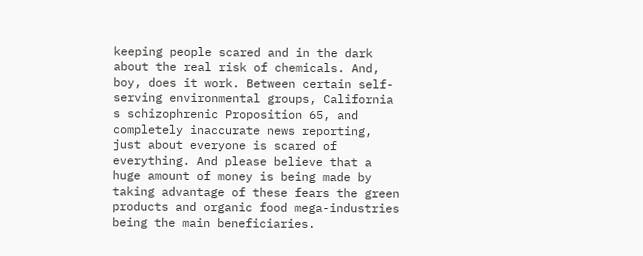keeping people scared and in the dark about the real risk of chemicals. And, boy, does it work. Between certain self-serving environmental groups, California s schizophrenic Proposition 65, and completely inaccurate news reporting, just about everyone is scared of everything. And please believe that a huge amount of money is being made by taking advantage of these fears the green products and organic food mega-industries being the main beneficiaries.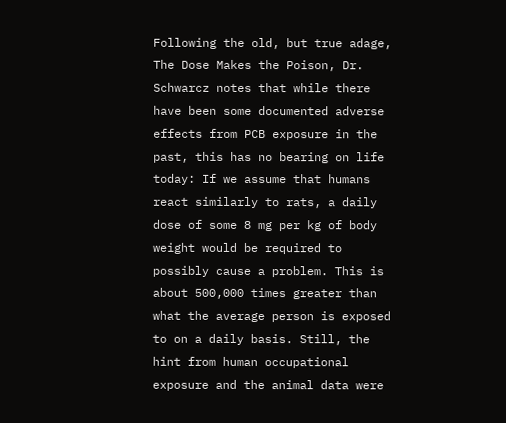Following the old, but true adage, The Dose Makes the Poison, Dr. Schwarcz notes that while there have been some documented adverse effects from PCB exposure in the past, this has no bearing on life today: If we assume that humans react similarly to rats, a daily dose of some 8 mg per kg of body weight would be required to possibly cause a problem. This is about 500,000 times greater than what the average person is exposed to on a daily basis. Still, the hint from human occupational exposure and the animal data were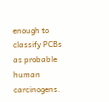enough to classify PCBs as probable human carcinogens.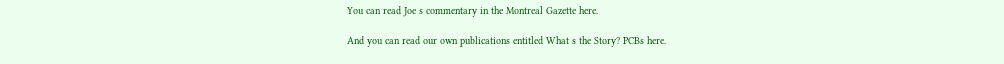You can read Joe s commentary in the Montreal Gazette here.

And you can read our own publications entitled What s the Story? PCBs here.